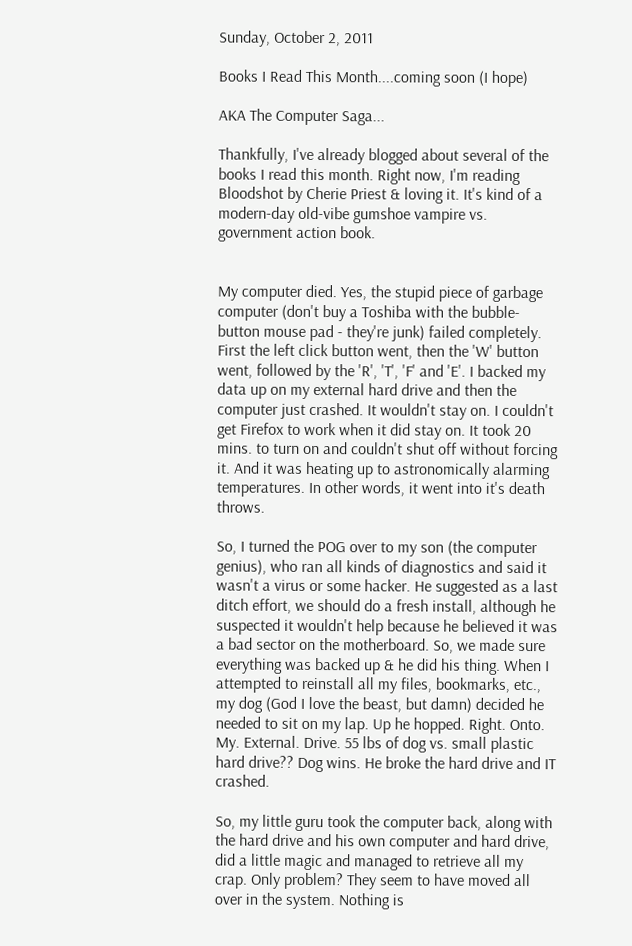Sunday, October 2, 2011

Books I Read This Month....coming soon (I hope)

AKA The Computer Saga...

Thankfully, I've already blogged about several of the books I read this month. Right now, I'm reading Bloodshot by Cherie Priest & loving it. It's kind of a modern-day old-vibe gumshoe vampire vs. government action book.


My computer died. Yes, the stupid piece of garbage computer (don't buy a Toshiba with the bubble-button mouse pad - they're junk) failed completely. First the left click button went, then the 'W' button went, followed by the 'R', 'T', 'F' and 'E'. I backed my data up on my external hard drive and then the computer just crashed. It wouldn't stay on. I couldn't get Firefox to work when it did stay on. It took 20 mins. to turn on and couldn't shut off without forcing it. And it was heating up to astronomically alarming temperatures. In other words, it went into it's death throws.

So, I turned the POG over to my son (the computer genius), who ran all kinds of diagnostics and said it wasn't a virus or some hacker. He suggested as a last ditch effort, we should do a fresh install, although he suspected it wouldn't help because he believed it was a bad sector on the motherboard. So, we made sure everything was backed up & he did his thing. When I attempted to reinstall all my files, bookmarks, etc., my dog (God I love the beast, but damn) decided he needed to sit on my lap. Up he hopped. Right. Onto. My. External. Drive. 55 lbs of dog vs. small plastic hard drive?? Dog wins. He broke the hard drive and IT crashed.

So, my little guru took the computer back, along with the hard drive and his own computer and hard drive, did a little magic and managed to retrieve all my crap. Only problem? They seem to have moved all over in the system. Nothing is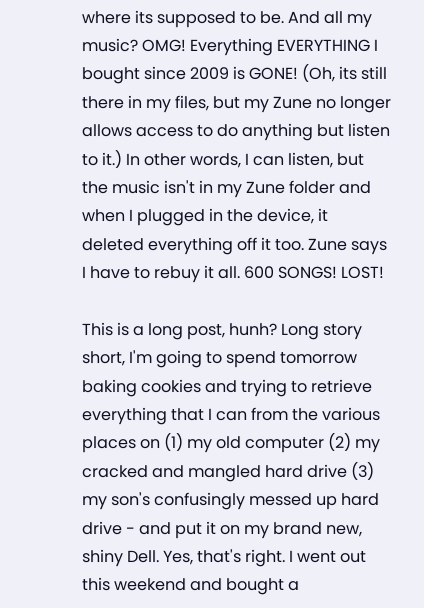where its supposed to be. And all my music? OMG! Everything EVERYTHING I bought since 2009 is GONE! (Oh, its still there in my files, but my Zune no longer allows access to do anything but listen to it.) In other words, I can listen, but the music isn't in my Zune folder and when I plugged in the device, it deleted everything off it too. Zune says I have to rebuy it all. 600 SONGS! LOST!

This is a long post, hunh? Long story short, I'm going to spend tomorrow baking cookies and trying to retrieve everything that I can from the various places on (1) my old computer (2) my cracked and mangled hard drive (3) my son's confusingly messed up hard drive - and put it on my brand new, shiny Dell. Yes, that's right. I went out this weekend and bought a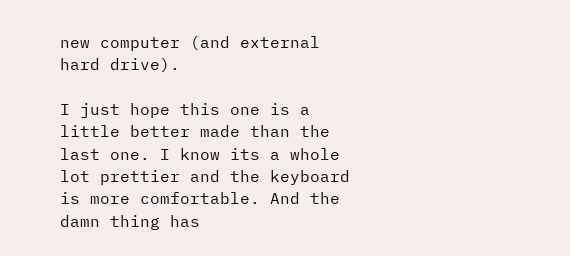new computer (and external hard drive).

I just hope this one is a little better made than the last one. I know its a whole lot prettier and the keyboard is more comfortable. And the damn thing has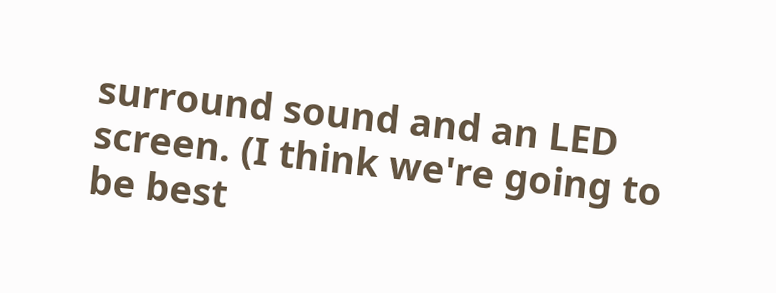surround sound and an LED screen. (I think we're going to be best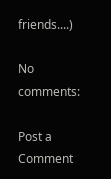friends....)

No comments:

Post a Comment